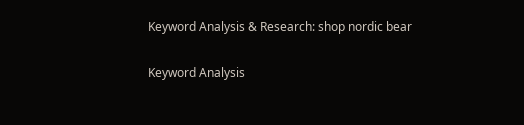Keyword Analysis & Research: shop nordic bear

Keyword Analysis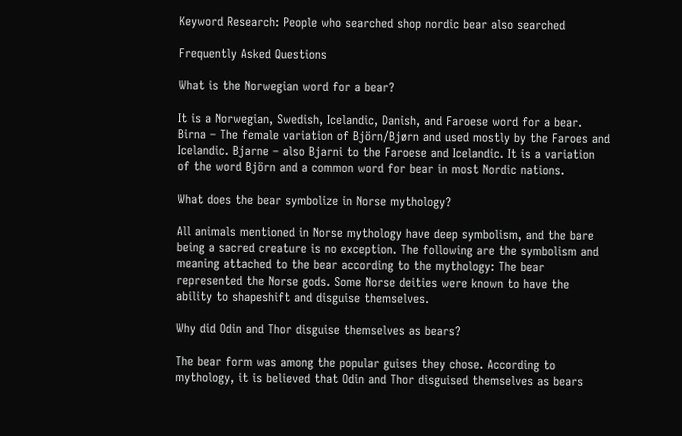Keyword Research: People who searched shop nordic bear also searched

Frequently Asked Questions

What is the Norwegian word for a bear?

It is a Norwegian, Swedish, Icelandic, Danish, and Faroese word for a bear. Birna – The female variation of Björn/Bjørn and used mostly by the Faroes and Icelandic. Bjarne – also Bjarni to the Faroese and Icelandic. It is a variation of the word Björn and a common word for bear in most Nordic nations.

What does the bear symbolize in Norse mythology?

All animals mentioned in Norse mythology have deep symbolism, and the bare being a sacred creature is no exception. The following are the symbolism and meaning attached to the bear according to the mythology: The bear represented the Norse gods. Some Norse deities were known to have the ability to shapeshift and disguise themselves.

Why did Odin and Thor disguise themselves as bears?

The bear form was among the popular guises they chose. According to mythology, it is believed that Odin and Thor disguised themselves as bears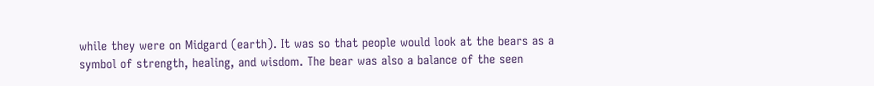while they were on Midgard (earth). It was so that people would look at the bears as a symbol of strength, healing, and wisdom. The bear was also a balance of the seen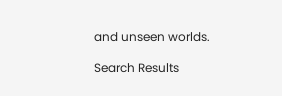and unseen worlds.

Search Results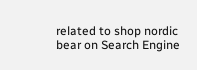related to shop nordic bear on Search Engine